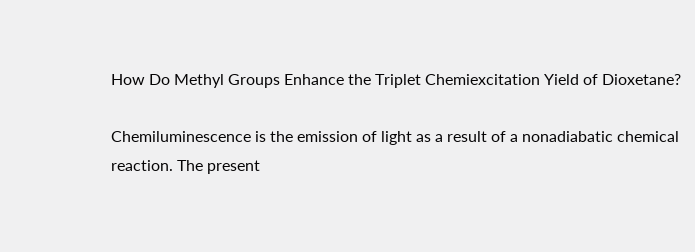How Do Methyl Groups Enhance the Triplet Chemiexcitation Yield of Dioxetane?

Chemiluminescence is the emission of light as a result of a nonadiabatic chemical reaction. The present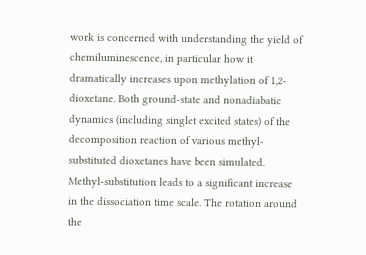work is concerned with understanding the yield of chemiluminescence, in particular how it dramatically increases upon methylation of 1,2-dioxetane. Both ground-state and nonadiabatic dynamics (including singlet excited states) of the decomposition reaction of various methyl-substituted dioxetanes have been simulated. Methyl-substitution leads to a significant increase in the dissociation time scale. The rotation around the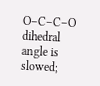O–C–C–O dihedral angle is slowed;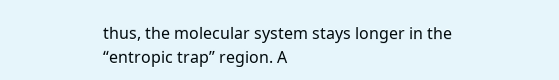thus, the molecular system stays longer in the “entropic trap” region. A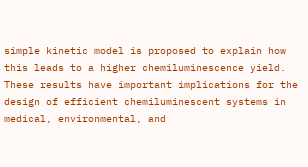simple kinetic model is proposed to explain how this leads to a higher chemiluminescence yield. These results have important implications for the design of efficient chemiluminescent systems in medical, environmental, and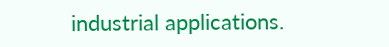industrial applications.